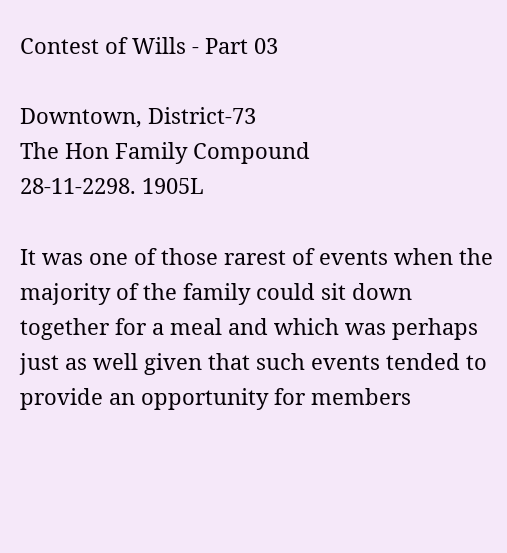Contest of Wills - Part 03

Downtown, District-73
The Hon Family Compound
28-11-2298. 1905L

It was one of those rarest of events when the majority of the family could sit down together for a meal and which was perhaps just as well given that such events tended to provide an opportunity for members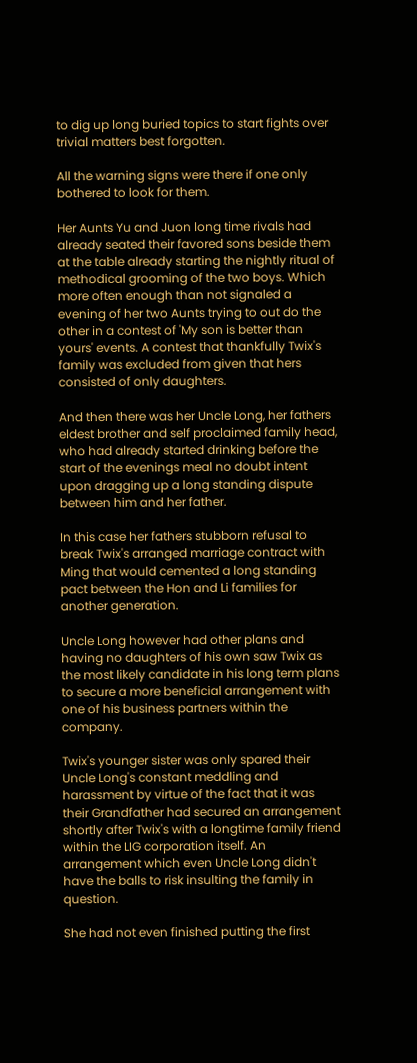to dig up long buried topics to start fights over trivial matters best forgotten.

All the warning signs were there if one only bothered to look for them.

Her Aunts Yu and Juon long time rivals had already seated their favored sons beside them at the table already starting the nightly ritual of methodical grooming of the two boys. Which more often enough than not signaled a evening of her two Aunts trying to out do the other in a contest of 'My son is better than yours' events. A contest that thankfully Twix's family was excluded from given that hers consisted of only daughters.

And then there was her Uncle Long, her fathers eldest brother and self proclaimed family head, who had already started drinking before the start of the evenings meal no doubt intent upon dragging up a long standing dispute between him and her father.

In this case her fathers stubborn refusal to break Twix's arranged marriage contract with Ming that would cemented a long standing pact between the Hon and Li families for another generation.

Uncle Long however had other plans and having no daughters of his own saw Twix as the most likely candidate in his long term plans to secure a more beneficial arrangement with one of his business partners within the company.

Twix's younger sister was only spared their Uncle Long's constant meddling and harassment by virtue of the fact that it was their Grandfather had secured an arrangement shortly after Twix's with a longtime family friend within the LIG corporation itself. An arrangement which even Uncle Long didn't have the balls to risk insulting the family in question.

She had not even finished putting the first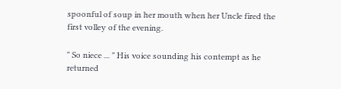spoonful of soup in her mouth when her Uncle fired the first volley of the evening.

" So niece ... " His voice sounding his contempt as he returned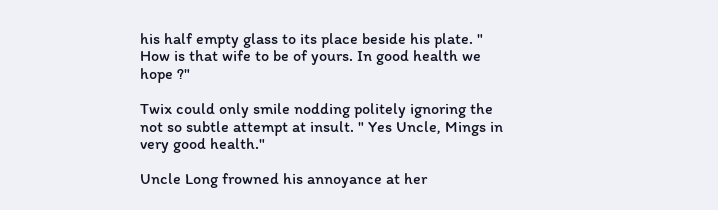his half empty glass to its place beside his plate. " How is that wife to be of yours. In good health we hope ?"

Twix could only smile nodding politely ignoring the not so subtle attempt at insult. " Yes Uncle, Mings in very good health."

Uncle Long frowned his annoyance at her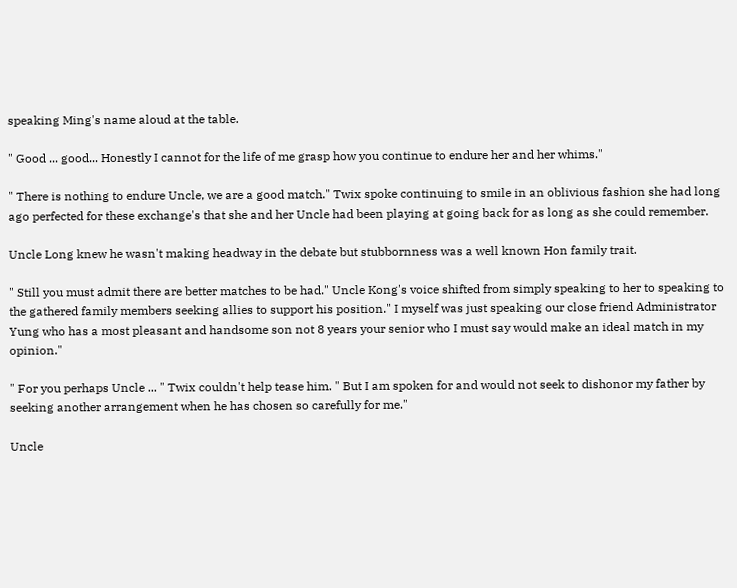speaking Ming's name aloud at the table.

" Good ... good... Honestly I cannot for the life of me grasp how you continue to endure her and her whims."

" There is nothing to endure Uncle, we are a good match." Twix spoke continuing to smile in an oblivious fashion she had long ago perfected for these exchange's that she and her Uncle had been playing at going back for as long as she could remember.

Uncle Long knew he wasn't making headway in the debate but stubbornness was a well known Hon family trait.

" Still you must admit there are better matches to be had." Uncle Kong's voice shifted from simply speaking to her to speaking to the gathered family members seeking allies to support his position." I myself was just speaking our close friend Administrator Yung who has a most pleasant and handsome son not 8 years your senior who I must say would make an ideal match in my opinion."

" For you perhaps Uncle ... " Twix couldn't help tease him. " But I am spoken for and would not seek to dishonor my father by seeking another arrangement when he has chosen so carefully for me."

Uncle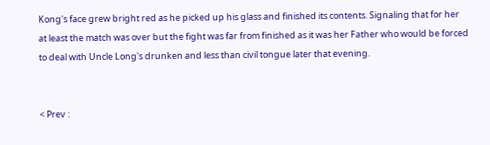Kong's face grew bright red as he picked up his glass and finished its contents. Signaling that for her at least the match was over but the fight was far from finished as it was her Father who would be forced to deal with Uncle Long's drunken and less than civil tongue later that evening.


< Prev :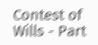Contest of Wills - Part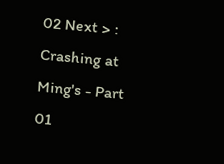02 Next > : Crashing at Ming's - Part 01